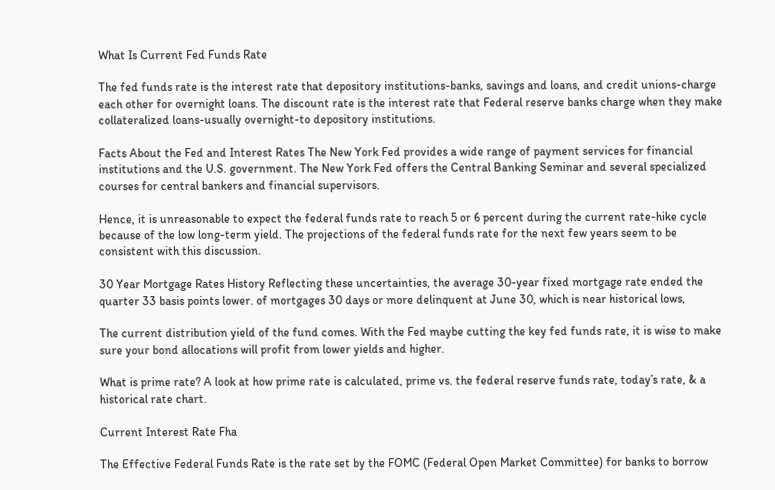What Is Current Fed Funds Rate

The fed funds rate is the interest rate that depository institutions-banks, savings and loans, and credit unions-charge each other for overnight loans. The discount rate is the interest rate that Federal reserve banks charge when they make collateralized loans-usually overnight-to depository institutions.

Facts About the Fed and Interest Rates The New York Fed provides a wide range of payment services for financial institutions and the U.S. government. The New York Fed offers the Central Banking Seminar and several specialized courses for central bankers and financial supervisors.

Hence, it is unreasonable to expect the federal funds rate to reach 5 or 6 percent during the current rate-hike cycle because of the low long-term yield. The projections of the federal funds rate for the next few years seem to be consistent with this discussion.

30 Year Mortgage Rates History Reflecting these uncertainties, the average 30-year fixed mortgage rate ended the quarter 33 basis points lower. of mortgages 30 days or more delinquent at June 30, which is near historical lows,

The current distribution yield of the fund comes. With the Fed maybe cutting the key fed funds rate, it is wise to make sure your bond allocations will profit from lower yields and higher.

What is prime rate? A look at how prime rate is calculated, prime vs. the federal reserve funds rate, today’s rate, & a historical rate chart.

Current Interest Rate Fha

The Effective Federal Funds Rate is the rate set by the FOMC (Federal Open Market Committee) for banks to borrow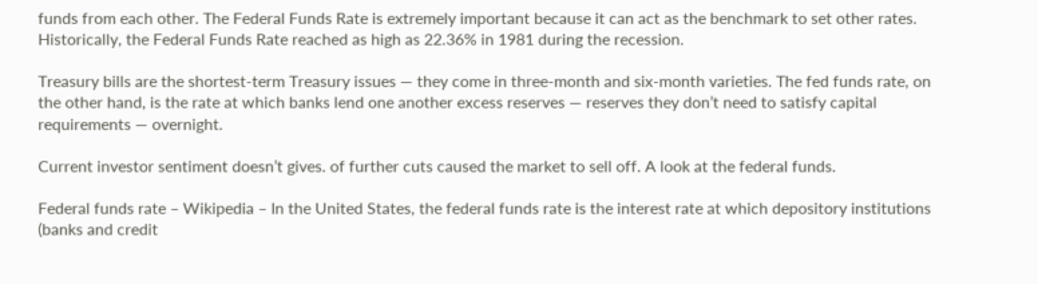funds from each other. The Federal Funds Rate is extremely important because it can act as the benchmark to set other rates. Historically, the Federal Funds Rate reached as high as 22.36% in 1981 during the recession.

Treasury bills are the shortest-term Treasury issues — they come in three-month and six-month varieties. The fed funds rate, on the other hand, is the rate at which banks lend one another excess reserves — reserves they don’t need to satisfy capital requirements — overnight.

Current investor sentiment doesn’t gives. of further cuts caused the market to sell off. A look at the federal funds.

Federal funds rate – Wikipedia – In the United States, the federal funds rate is the interest rate at which depository institutions (banks and credit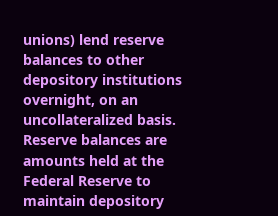unions) lend reserve balances to other depository institutions overnight, on an uncollateralized basis. Reserve balances are amounts held at the Federal Reserve to maintain depository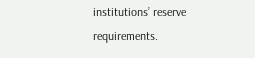institutions’ reserve requirements.